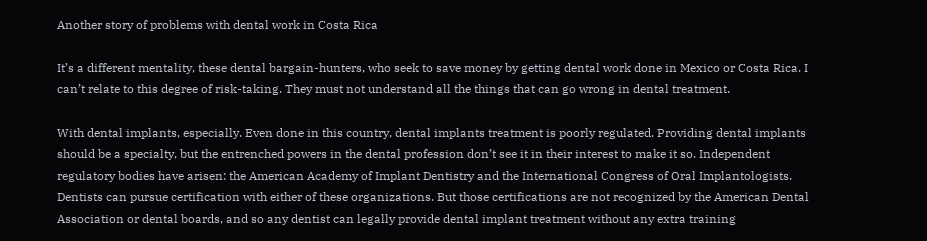Another story of problems with dental work in Costa Rica

It’s a different mentality, these dental bargain-hunters, who seek to save money by getting dental work done in Mexico or Costa Rica. I can’t relate to this degree of risk-taking. They must not understand all the things that can go wrong in dental treatment.

With dental implants, especially. Even done in this country, dental implants treatment is poorly regulated. Providing dental implants should be a specialty, but the entrenched powers in the dental profession don’t see it in their interest to make it so. Independent regulatory bodies have arisen: the American Academy of Implant Dentistry and the International Congress of Oral Implantologists. Dentists can pursue certification with either of these organizations. But those certifications are not recognized by the American Dental Association or dental boards, and so any dentist can legally provide dental implant treatment without any extra training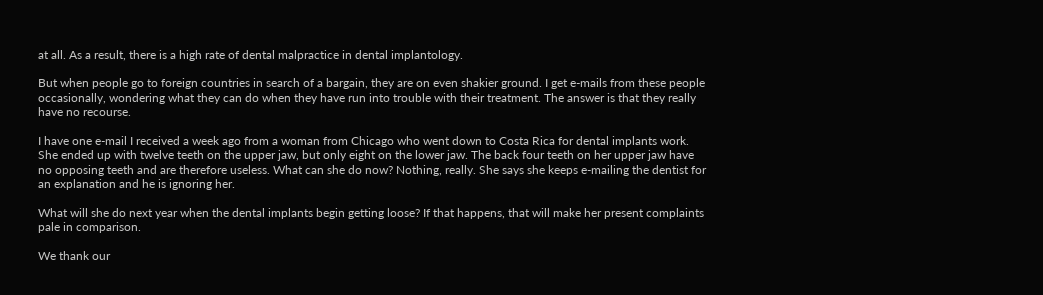at all. As a result, there is a high rate of dental malpractice in dental implantology.

But when people go to foreign countries in search of a bargain, they are on even shakier ground. I get e-mails from these people occasionally, wondering what they can do when they have run into trouble with their treatment. The answer is that they really have no recourse.

I have one e-mail I received a week ago from a woman from Chicago who went down to Costa Rica for dental implants work. She ended up with twelve teeth on the upper jaw, but only eight on the lower jaw. The back four teeth on her upper jaw have no opposing teeth and are therefore useless. What can she do now? Nothing, really. She says she keeps e-mailing the dentist for an explanation and he is ignoring her.

What will she do next year when the dental implants begin getting loose? If that happens, that will make her present complaints pale in comparison.

We thank our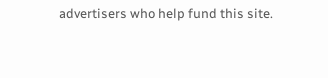advertisers who help fund this site.